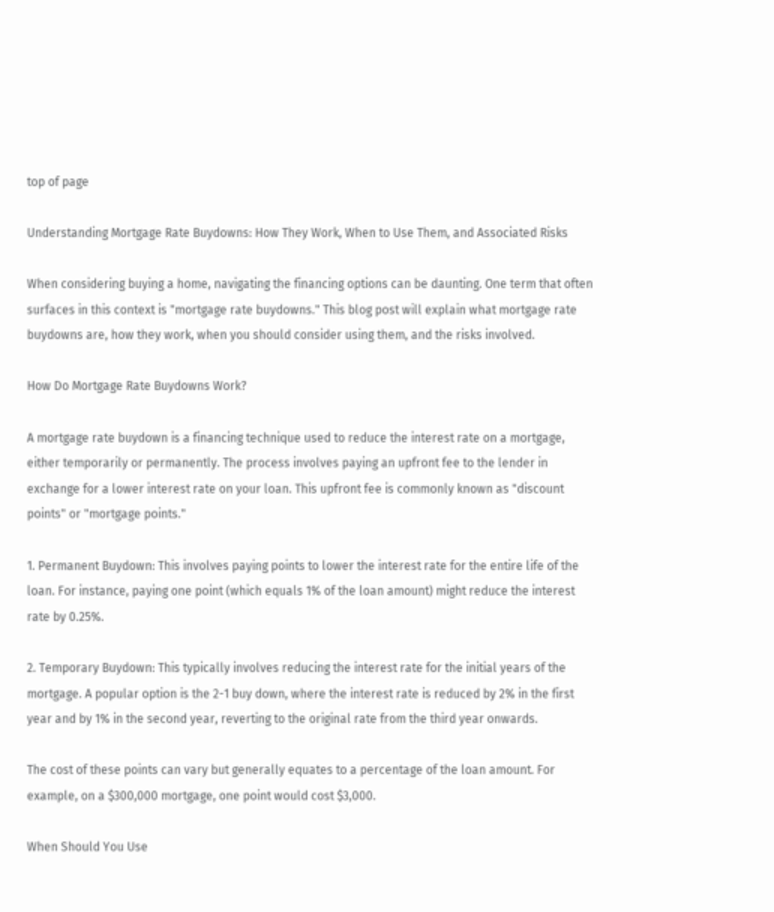top of page

Understanding Mortgage Rate Buydowns: How They Work, When to Use Them, and Associated Risks

When considering buying a home, navigating the financing options can be daunting. One term that often surfaces in this context is "mortgage rate buydowns." This blog post will explain what mortgage rate buydowns are, how they work, when you should consider using them, and the risks involved.

How Do Mortgage Rate Buydowns Work?

A mortgage rate buydown is a financing technique used to reduce the interest rate on a mortgage, either temporarily or permanently. The process involves paying an upfront fee to the lender in exchange for a lower interest rate on your loan. This upfront fee is commonly known as "discount points" or "mortgage points."

1. Permanent Buydown: This involves paying points to lower the interest rate for the entire life of the loan. For instance, paying one point (which equals 1% of the loan amount) might reduce the interest rate by 0.25%.

2. Temporary Buydown: This typically involves reducing the interest rate for the initial years of the mortgage. A popular option is the 2-1 buy down, where the interest rate is reduced by 2% in the first year and by 1% in the second year, reverting to the original rate from the third year onwards.

The cost of these points can vary but generally equates to a percentage of the loan amount. For example, on a $300,000 mortgage, one point would cost $3,000.

When Should You Use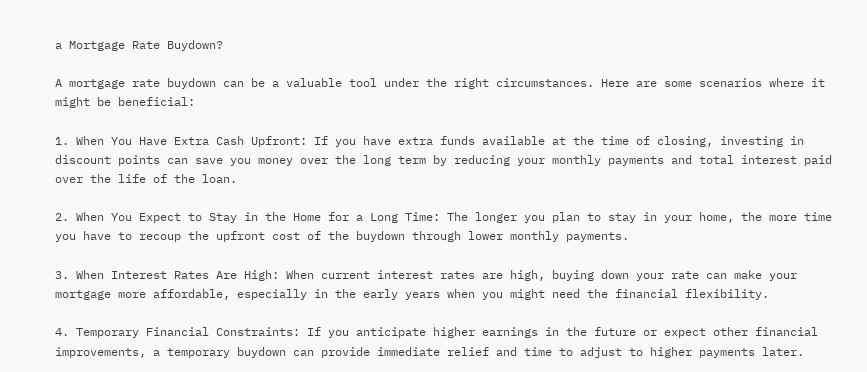a Mortgage Rate Buydown?

A mortgage rate buydown can be a valuable tool under the right circumstances. Here are some scenarios where it might be beneficial:

1. When You Have Extra Cash Upfront: If you have extra funds available at the time of closing, investing in discount points can save you money over the long term by reducing your monthly payments and total interest paid over the life of the loan.

2. When You Expect to Stay in the Home for a Long Time: The longer you plan to stay in your home, the more time you have to recoup the upfront cost of the buydown through lower monthly payments.

3. When Interest Rates Are High: When current interest rates are high, buying down your rate can make your mortgage more affordable, especially in the early years when you might need the financial flexibility.

4. Temporary Financial Constraints: If you anticipate higher earnings in the future or expect other financial improvements, a temporary buydown can provide immediate relief and time to adjust to higher payments later.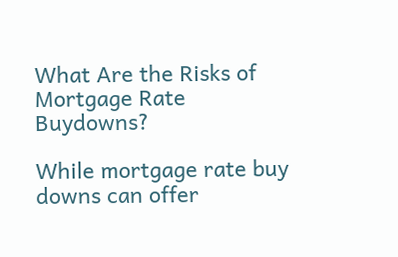What Are the Risks of Mortgage Rate Buydowns?

While mortgage rate buy downs can offer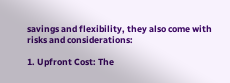savings and flexibility, they also come with risks and considerations:

1. Upfront Cost: The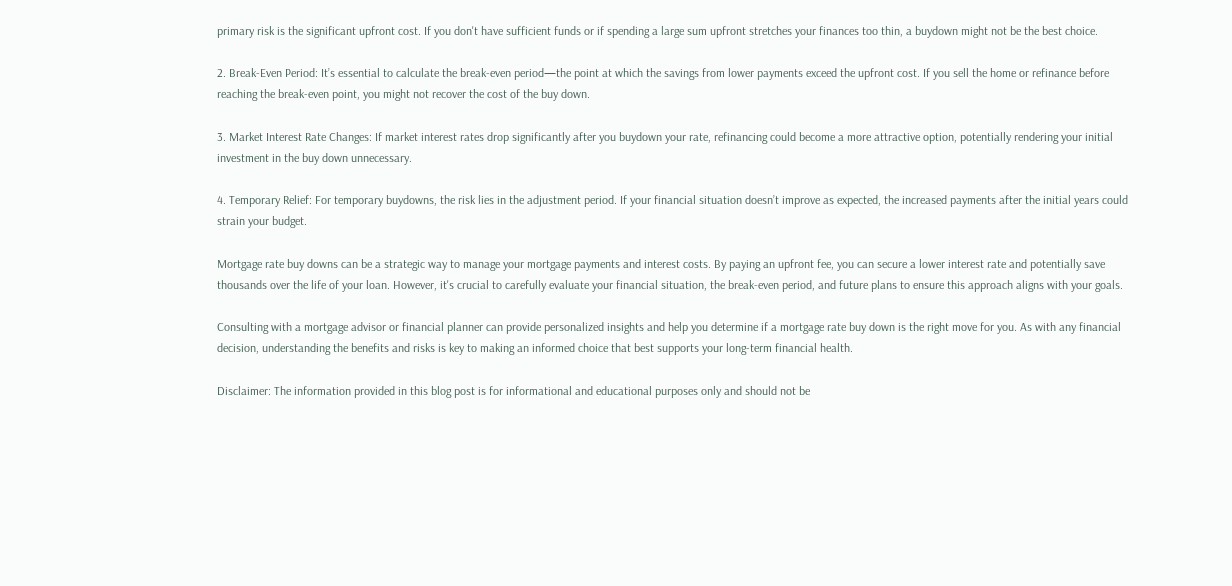primary risk is the significant upfront cost. If you don't have sufficient funds or if spending a large sum upfront stretches your finances too thin, a buydown might not be the best choice.

2. Break-Even Period: It’s essential to calculate the break-even period—the point at which the savings from lower payments exceed the upfront cost. If you sell the home or refinance before reaching the break-even point, you might not recover the cost of the buy down.

3. Market Interest Rate Changes: If market interest rates drop significantly after you buydown your rate, refinancing could become a more attractive option, potentially rendering your initial investment in the buy down unnecessary.

4. Temporary Relief: For temporary buydowns, the risk lies in the adjustment period. If your financial situation doesn’t improve as expected, the increased payments after the initial years could strain your budget.

Mortgage rate buy downs can be a strategic way to manage your mortgage payments and interest costs. By paying an upfront fee, you can secure a lower interest rate and potentially save thousands over the life of your loan. However, it's crucial to carefully evaluate your financial situation, the break-even period, and future plans to ensure this approach aligns with your goals.

Consulting with a mortgage advisor or financial planner can provide personalized insights and help you determine if a mortgage rate buy down is the right move for you. As with any financial decision, understanding the benefits and risks is key to making an informed choice that best supports your long-term financial health.

Disclaimer: The information provided in this blog post is for informational and educational purposes only and should not be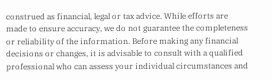construed as financial, legal or tax advice. While efforts are made to ensure accuracy, we do not guarantee the completeness or reliability of the information. Before making any financial decisions or changes, it is advisable to consult with a qualified professional who can assess your individual circumstances and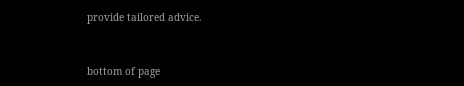provide tailored advice.


bottom of page